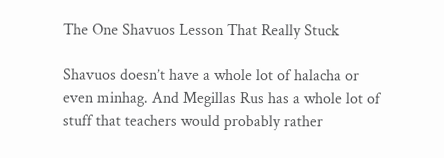The One Shavuos Lesson That Really Stuck

Shavuos doesn’t have a whole lot of halacha or even minhag. And Megillas Rus has a whole lot of stuff that teachers would probably rather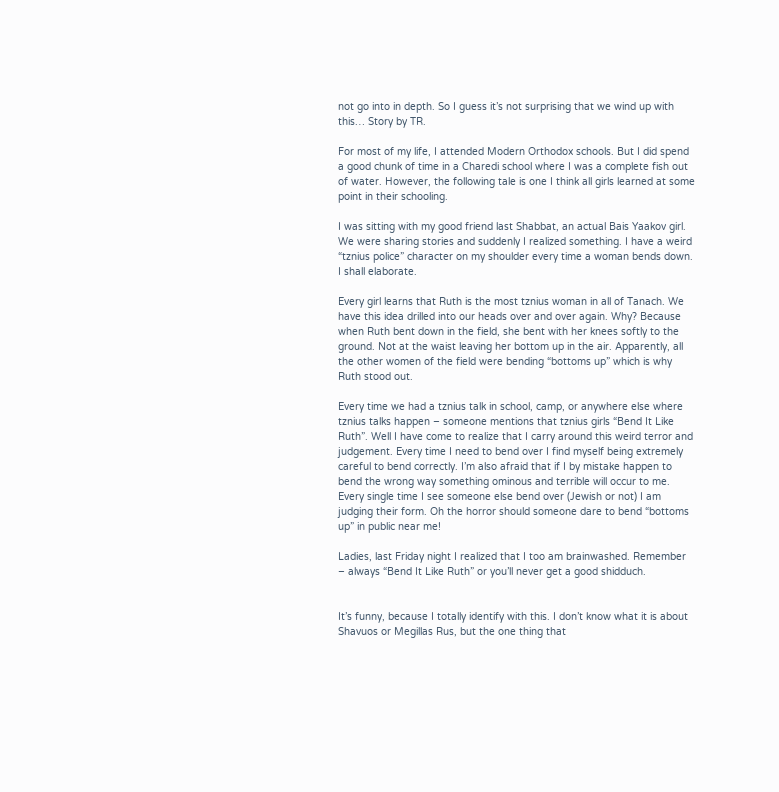not go into in depth. So I guess it’s not surprising that we wind up with this… Story by TR.

For most of my life, I attended Modern Orthodox schools. But I did spend a good chunk of time in a Charedi school where I was a complete fish out of water. However, the following tale is one I think all girls learned at some point in their schooling.

I was sitting with my good friend last Shabbat, an actual Bais Yaakov girl. We were sharing stories and suddenly I realized something. I have a weird “tznius police” character on my shoulder every time a woman bends down. I shall elaborate.

Every girl learns that Ruth is the most tznius woman in all of Tanach. We have this idea drilled into our heads over and over again. Why? Because when Ruth bent down in the field, she bent with her knees softly to the ground. Not at the waist leaving her bottom up in the air. Apparently, all the other women of the field were bending “bottoms up” which is why Ruth stood out.

Every time we had a tznius talk in school, camp, or anywhere else where tznius talks happen – someone mentions that tznius girls “Bend It Like Ruth”. Well I have come to realize that I carry around this weird terror and judgement. Every time I need to bend over I find myself being extremely careful to bend correctly. I’m also afraid that if I by mistake happen to bend the wrong way something ominous and terrible will occur to me. Every single time I see someone else bend over (Jewish or not) I am judging their form. Oh the horror should someone dare to bend “bottoms up” in public near me!

Ladies, last Friday night I realized that I too am brainwashed. Remember – always “Bend It Like Ruth” or you’ll never get a good shidduch.


It’s funny, because I totally identify with this. I don’t know what it is about Shavuos or Megillas Rus, but the one thing that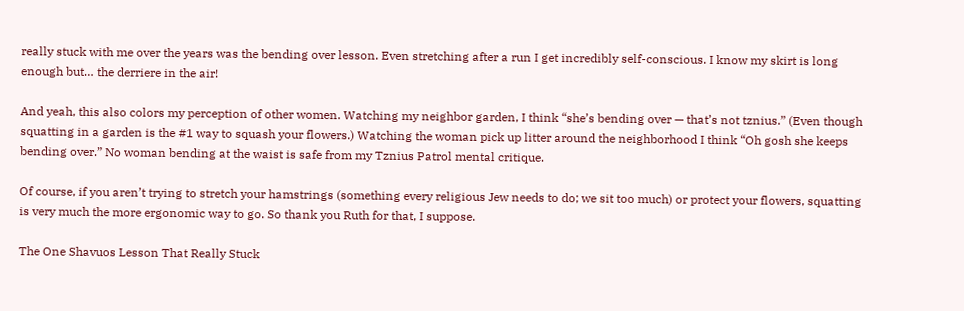really stuck with me over the years was the bending over lesson. Even stretching after a run I get incredibly self-conscious. I know my skirt is long enough but… the derriere in the air!

And yeah, this also colors my perception of other women. Watching my neighbor garden, I think “she’s bending over — that’s not tznius.” (Even though squatting in a garden is the #1 way to squash your flowers.) Watching the woman pick up litter around the neighborhood I think “Oh gosh she keeps bending over.” No woman bending at the waist is safe from my Tznius Patrol mental critique.

Of course, if you aren’t trying to stretch your hamstrings (something every religious Jew needs to do; we sit too much) or protect your flowers, squatting is very much the more ergonomic way to go. So thank you Ruth for that, I suppose.

The One Shavuos Lesson That Really Stuck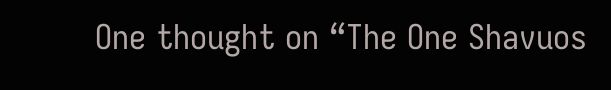One thought on “The One Shavuos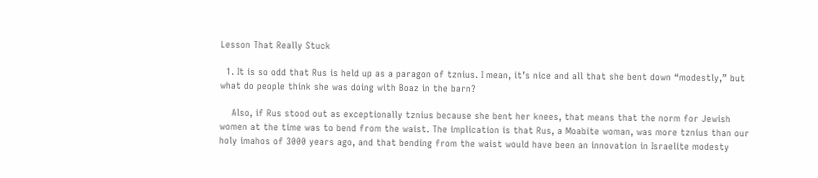Lesson That Really Stuck

  1. It is so odd that Rus is held up as a paragon of tznius. I mean, it’s nice and all that she bent down “modestly,” but what do people think she was doing with Boaz in the barn?

    Also, if Rus stood out as exceptionally tznius because she bent her knees, that means that the norm for Jewish women at the time was to bend from the waist. The implication is that Rus, a Moabite woman, was more tznius than our holy imahos of 3000 years ago, and that bending from the waist would have been an innovation in Israelite modesty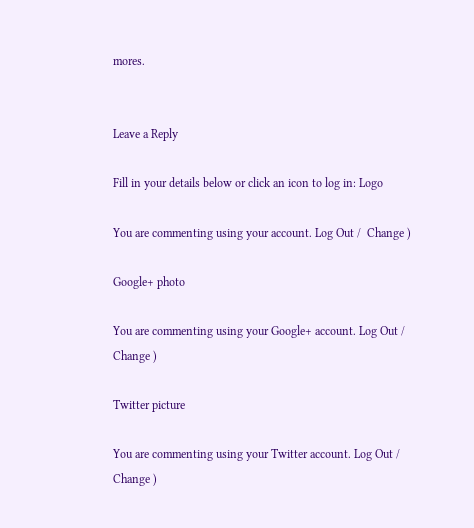mores.


Leave a Reply

Fill in your details below or click an icon to log in: Logo

You are commenting using your account. Log Out /  Change )

Google+ photo

You are commenting using your Google+ account. Log Out /  Change )

Twitter picture

You are commenting using your Twitter account. Log Out /  Change )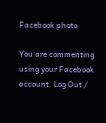Facebook photo

You are commenting using your Facebook account. Log Out /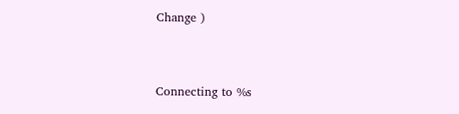Change )


Connecting to %s